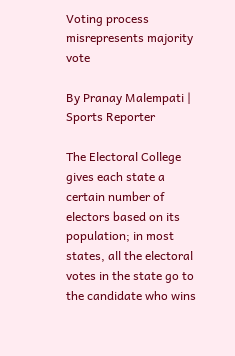Voting process misrepresents majority vote

By Pranay Malempati | Sports Reporter

The Electoral College gives each state a certain number of electors based on its population; in most states, all the electoral votes in the state go to the candidate who wins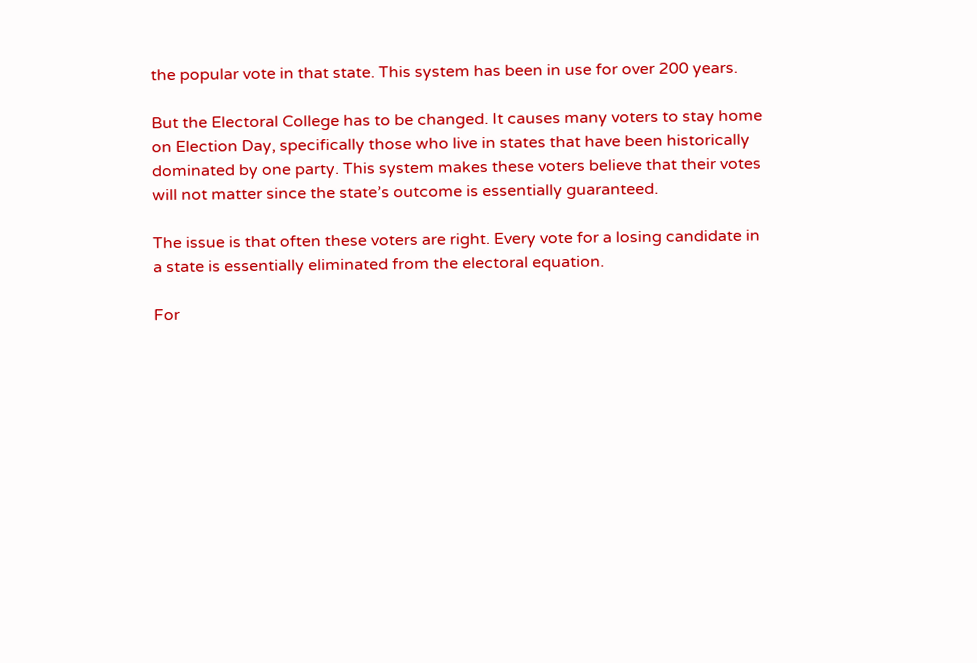the popular vote in that state. This system has been in use for over 200 years.

But the Electoral College has to be changed. It causes many voters to stay home on Election Day, specifically those who live in states that have been historically dominated by one party. This system makes these voters believe that their votes will not matter since the state’s outcome is essentially guaranteed.

The issue is that often these voters are right. Every vote for a losing candidate in a state is essentially eliminated from the electoral equation.

For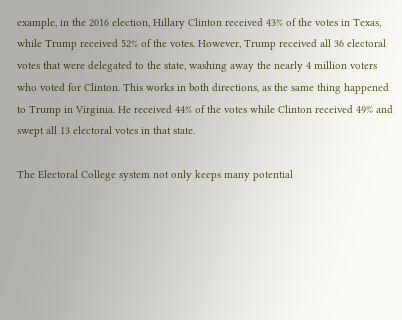example, in the 2016 election, Hillary Clinton received 43% of the votes in Texas, while Trump received 52% of the votes. However, Trump received all 36 electoral votes that were delegated to the state, washing away the nearly 4 million voters who voted for Clinton. This works in both directions, as the same thing happened to Trump in Virginia. He received 44% of the votes while Clinton received 49% and swept all 13 electoral votes in that state.

The Electoral College system not only keeps many potential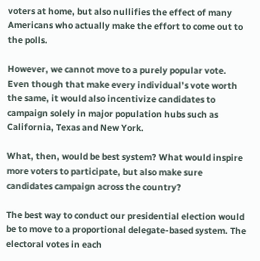voters at home, but also nullifies the effect of many Americans who actually make the effort to come out to the polls.

However, we cannot move to a purely popular vote. Even though that make every individual’s vote worth the same, it would also incentivize candidates to campaign solely in major population hubs such as California, Texas and New York.

What, then, would be best system? What would inspire more voters to participate, but also make sure candidates campaign across the country?

The best way to conduct our presidential election would be to move to a proportional delegate-based system. The electoral votes in each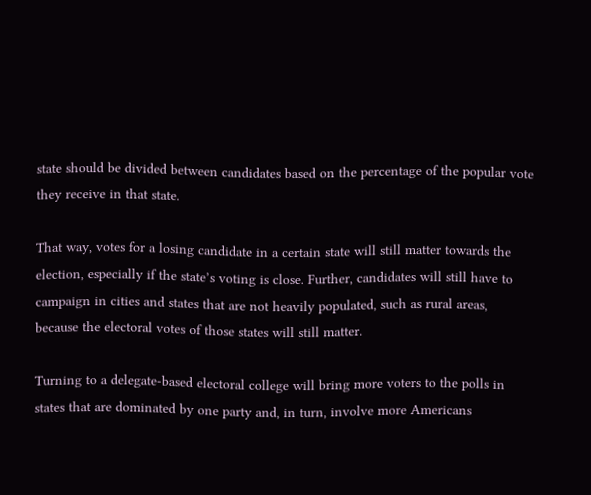state should be divided between candidates based on the percentage of the popular vote they receive in that state.

That way, votes for a losing candidate in a certain state will still matter towards the election, especially if the state’s voting is close. Further, candidates will still have to campaign in cities and states that are not heavily populated, such as rural areas, because the electoral votes of those states will still matter.

Turning to a delegate-based electoral college will bring more voters to the polls in states that are dominated by one party and, in turn, involve more Americans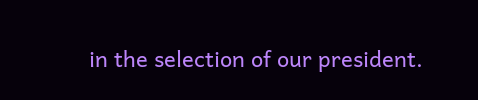in the selection of our president.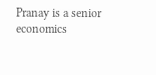Pranay is a senior economics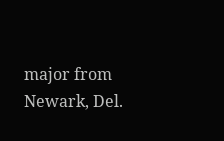major from Newark, Del.